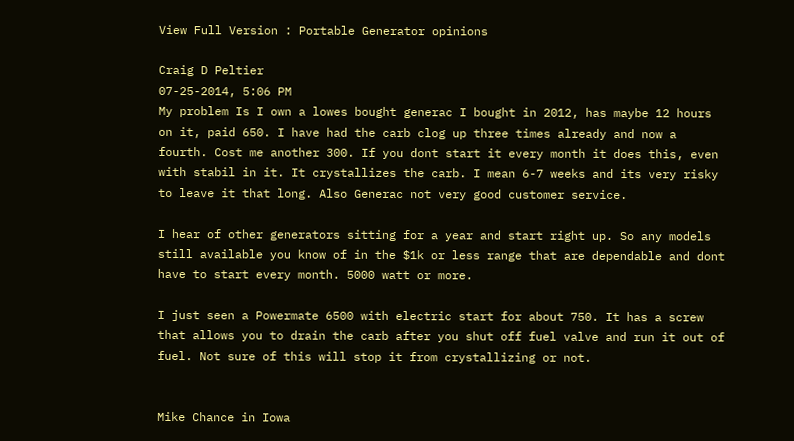View Full Version : Portable Generator opinions

Craig D Peltier
07-25-2014, 5:06 PM
My problem Is I own a lowes bought generac I bought in 2012, has maybe 12 hours on it, paid 650. I have had the carb clog up three times already and now a fourth. Cost me another 300. If you dont start it every month it does this, even with stabil in it. It crystallizes the carb. I mean 6-7 weeks and its very risky to leave it that long. Also Generac not very good customer service.

I hear of other generators sitting for a year and start right up. So any models still available you know of in the $1k or less range that are dependable and dont have to start every month. 5000 watt or more.

I just seen a Powermate 6500 with electric start for about 750. It has a screw that allows you to drain the carb after you shut off fuel valve and run it out of fuel. Not sure of this will stop it from crystallizing or not.


Mike Chance in Iowa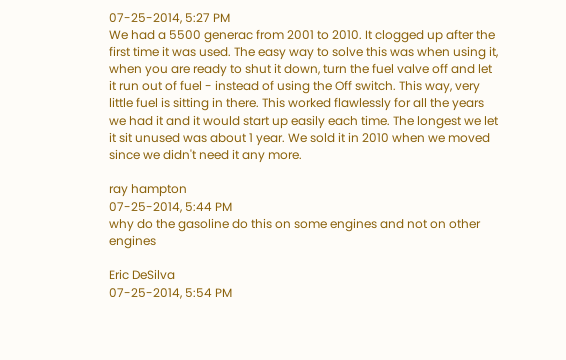07-25-2014, 5:27 PM
We had a 5500 generac from 2001 to 2010. It clogged up after the first time it was used. The easy way to solve this was when using it, when you are ready to shut it down, turn the fuel valve off and let it run out of fuel - instead of using the Off switch. This way, very little fuel is sitting in there. This worked flawlessly for all the years we had it and it would start up easily each time. The longest we let it sit unused was about 1 year. We sold it in 2010 when we moved since we didn't need it any more.

ray hampton
07-25-2014, 5:44 PM
why do the gasoline do this on some engines and not on other engines

Eric DeSilva
07-25-2014, 5:54 PM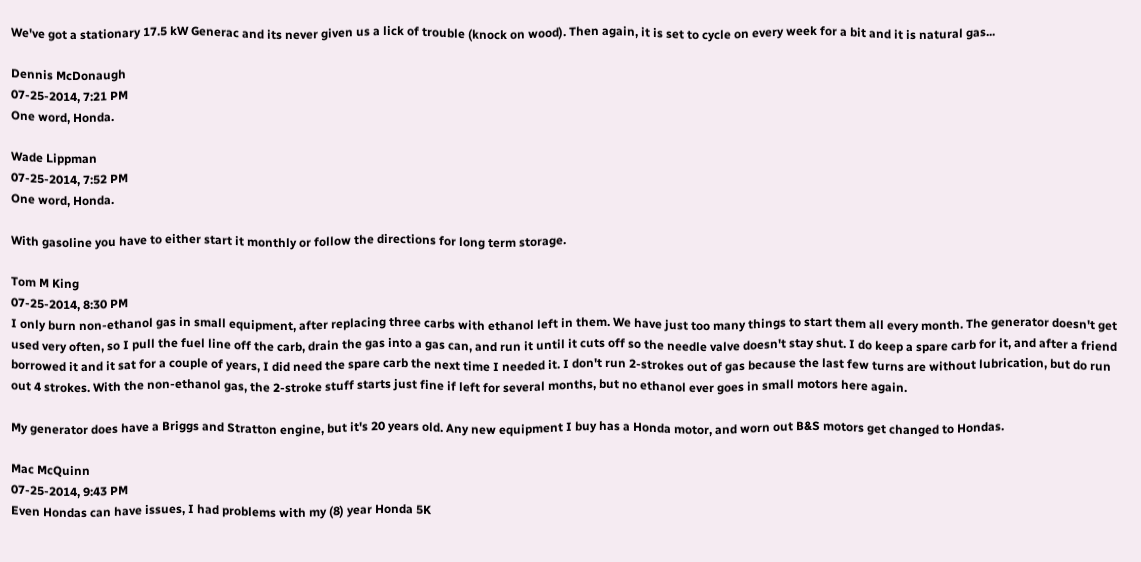We've got a stationary 17.5 kW Generac and its never given us a lick of trouble (knock on wood). Then again, it is set to cycle on every week for a bit and it is natural gas...

Dennis McDonaugh
07-25-2014, 7:21 PM
One word, Honda.

Wade Lippman
07-25-2014, 7:52 PM
One word, Honda.

With gasoline you have to either start it monthly or follow the directions for long term storage.

Tom M King
07-25-2014, 8:30 PM
I only burn non-ethanol gas in small equipment, after replacing three carbs with ethanol left in them. We have just too many things to start them all every month. The generator doesn't get used very often, so I pull the fuel line off the carb, drain the gas into a gas can, and run it until it cuts off so the needle valve doesn't stay shut. I do keep a spare carb for it, and after a friend borrowed it and it sat for a couple of years, I did need the spare carb the next time I needed it. I don't run 2-strokes out of gas because the last few turns are without lubrication, but do run out 4 strokes. With the non-ethanol gas, the 2-stroke stuff starts just fine if left for several months, but no ethanol ever goes in small motors here again.

My generator does have a Briggs and Stratton engine, but it's 20 years old. Any new equipment I buy has a Honda motor, and worn out B&S motors get changed to Hondas.

Mac McQuinn
07-25-2014, 9:43 PM
Even Hondas can have issues, I had problems with my (8) year Honda 5K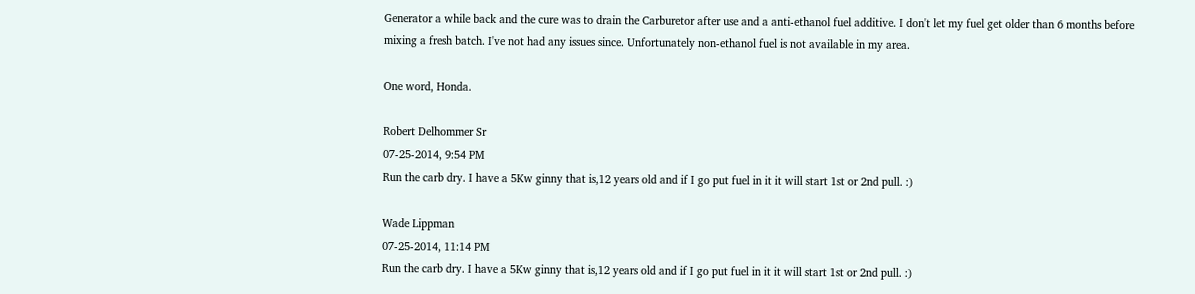Generator a while back and the cure was to drain the Carburetor after use and a anti-ethanol fuel additive. I don't let my fuel get older than 6 months before mixing a fresh batch. I've not had any issues since. Unfortunately non-ethanol fuel is not available in my area.

One word, Honda.

Robert Delhommer Sr
07-25-2014, 9:54 PM
Run the carb dry. I have a 5Kw ginny that is,12 years old and if I go put fuel in it it will start 1st or 2nd pull. :)

Wade Lippman
07-25-2014, 11:14 PM
Run the carb dry. I have a 5Kw ginny that is,12 years old and if I go put fuel in it it will start 1st or 2nd pull. :)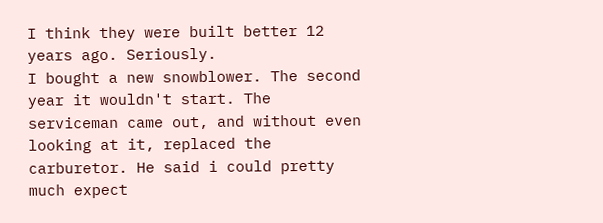I think they were built better 12 years ago. Seriously.
I bought a new snowblower. The second year it wouldn't start. The serviceman came out, and without even looking at it, replaced the carburetor. He said i could pretty much expect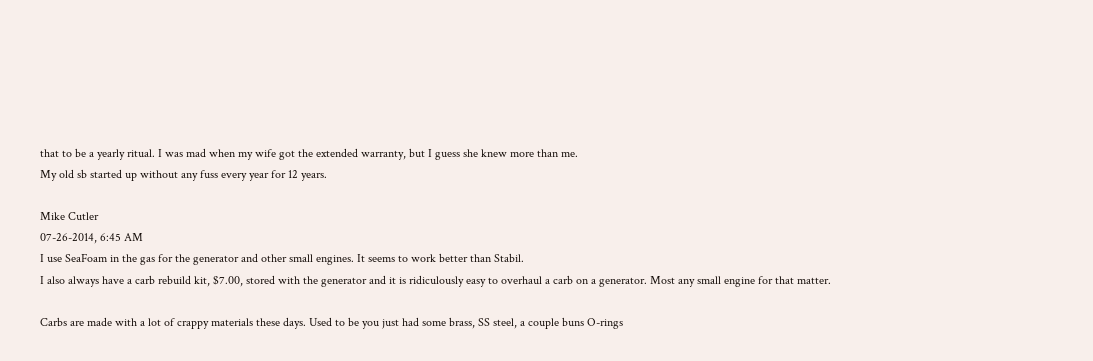that to be a yearly ritual. I was mad when my wife got the extended warranty, but I guess she knew more than me.
My old sb started up without any fuss every year for 12 years.

Mike Cutler
07-26-2014, 6:45 AM
I use SeaFoam in the gas for the generator and other small engines. It seems to work better than Stabil.
I also always have a carb rebuild kit, $7.00, stored with the generator and it is ridiculously easy to overhaul a carb on a generator. Most any small engine for that matter.

Carbs are made with a lot of crappy materials these days. Used to be you just had some brass, SS steel, a couple buns O-rings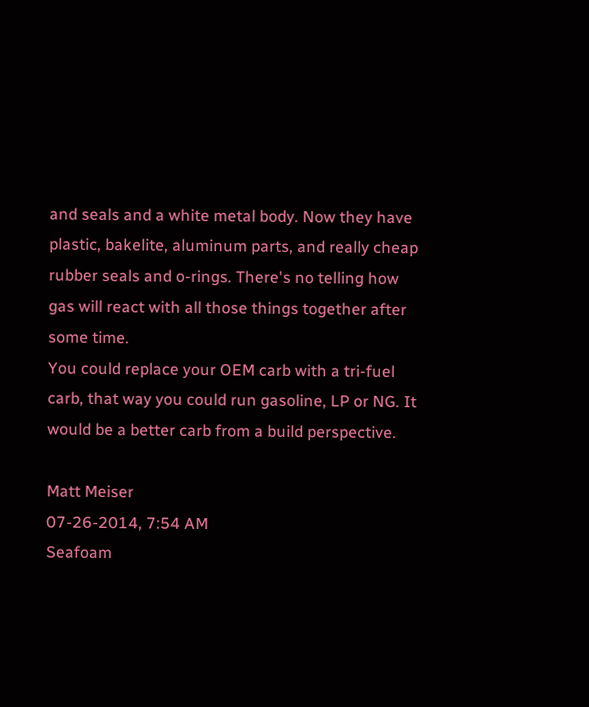and seals and a white metal body. Now they have plastic, bakelite, aluminum parts, and really cheap rubber seals and o-rings. There's no telling how gas will react with all those things together after some time.
You could replace your OEM carb with a tri-fuel carb, that way you could run gasoline, LP or NG. It would be a better carb from a build perspective.

Matt Meiser
07-26-2014, 7:54 AM
Seafoam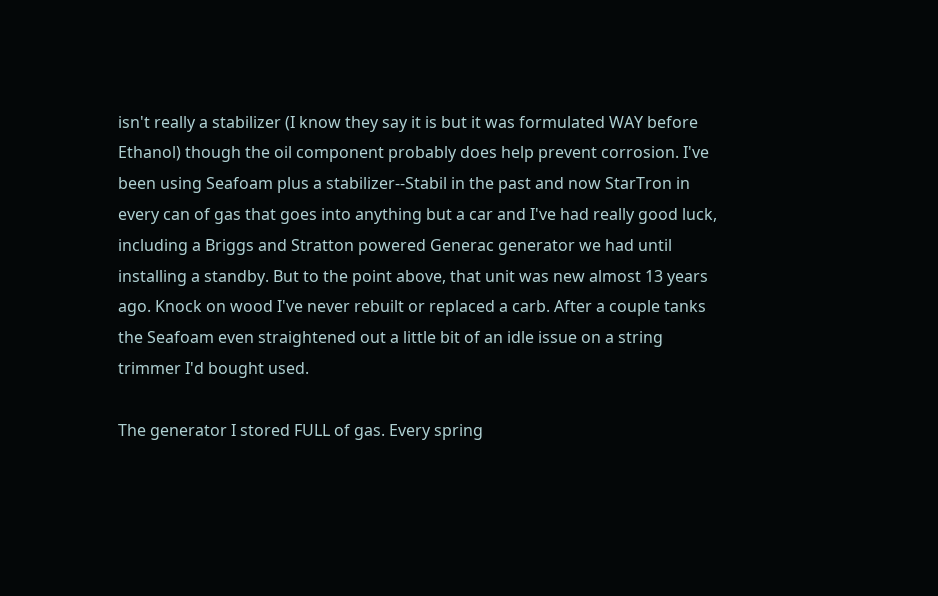isn't really a stabilizer (I know they say it is but it was formulated WAY before Ethanol) though the oil component probably does help prevent corrosion. I've been using Seafoam plus a stabilizer--Stabil in the past and now StarTron in every can of gas that goes into anything but a car and I've had really good luck, including a Briggs and Stratton powered Generac generator we had until installing a standby. But to the point above, that unit was new almost 13 years ago. Knock on wood I've never rebuilt or replaced a carb. After a couple tanks the Seafoam even straightened out a little bit of an idle issue on a string trimmer I'd bought used.

The generator I stored FULL of gas. Every spring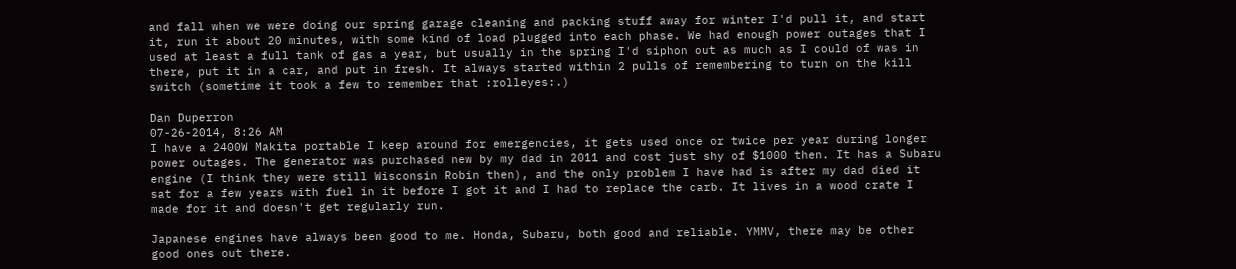and fall when we were doing our spring garage cleaning and packing stuff away for winter I'd pull it, and start it, run it about 20 minutes, with some kind of load plugged into each phase. We had enough power outages that I used at least a full tank of gas a year, but usually in the spring I'd siphon out as much as I could of was in there, put it in a car, and put in fresh. It always started within 2 pulls of remembering to turn on the kill switch (sometime it took a few to remember that :rolleyes:.)

Dan Duperron
07-26-2014, 8:26 AM
I have a 2400W Makita portable I keep around for emergencies, it gets used once or twice per year during longer power outages. The generator was purchased new by my dad in 2011 and cost just shy of $1000 then. It has a Subaru engine (I think they were still Wisconsin Robin then), and the only problem I have had is after my dad died it sat for a few years with fuel in it before I got it and I had to replace the carb. It lives in a wood crate I made for it and doesn't get regularly run.

Japanese engines have always been good to me. Honda, Subaru, both good and reliable. YMMV, there may be other good ones out there.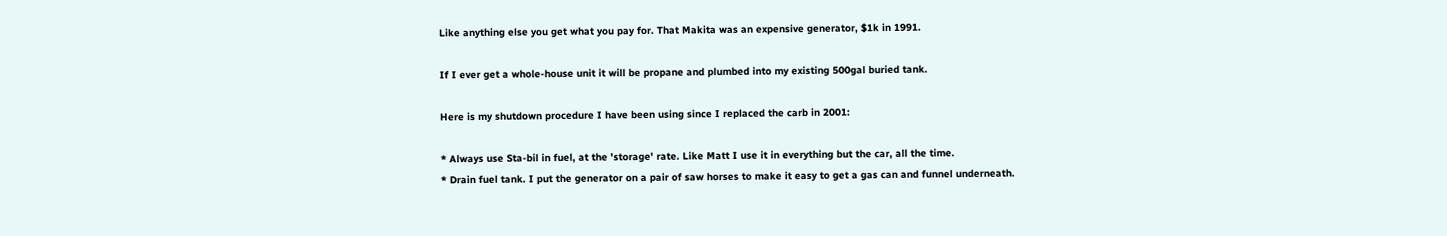Like anything else you get what you pay for. That Makita was an expensive generator, $1k in 1991.

If I ever get a whole-house unit it will be propane and plumbed into my existing 500gal buried tank.

Here is my shutdown procedure I have been using since I replaced the carb in 2001:

* Always use Sta-bil in fuel, at the 'storage' rate. Like Matt I use it in everything but the car, all the time.
* Drain fuel tank. I put the generator on a pair of saw horses to make it easy to get a gas can and funnel underneath.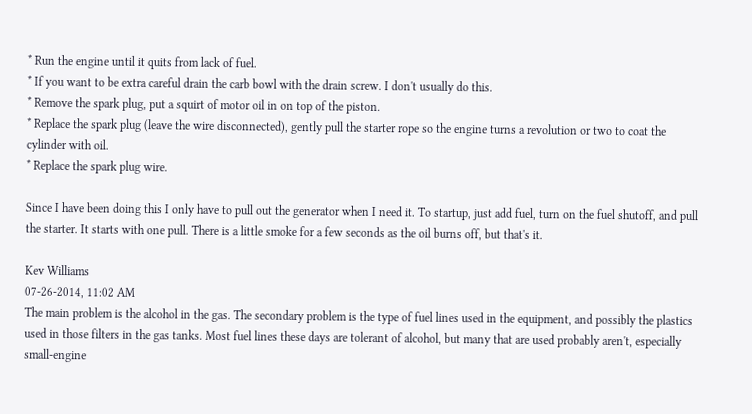* Run the engine until it quits from lack of fuel.
* If you want to be extra careful drain the carb bowl with the drain screw. I don't usually do this.
* Remove the spark plug, put a squirt of motor oil in on top of the piston.
* Replace the spark plug (leave the wire disconnected), gently pull the starter rope so the engine turns a revolution or two to coat the cylinder with oil.
* Replace the spark plug wire.

Since I have been doing this I only have to pull out the generator when I need it. To startup, just add fuel, turn on the fuel shutoff, and pull the starter. It starts with one pull. There is a little smoke for a few seconds as the oil burns off, but that's it.

Kev Williams
07-26-2014, 11:02 AM
The main problem is the alcohol in the gas. The secondary problem is the type of fuel lines used in the equipment, and possibly the plastics used in those filters in the gas tanks. Most fuel lines these days are tolerant of alcohol, but many that are used probably aren't, especially small-engine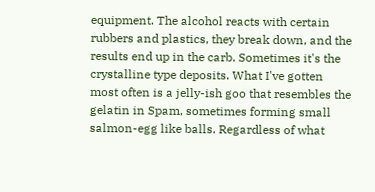equipment. The alcohol reacts with certain rubbers and plastics, they break down, and the results end up in the carb. Sometimes it's the crystalline type deposits. What I've gotten most often is a jelly-ish goo that resembles the gelatin in Spam, sometimes forming small salmon-egg like balls. Regardless of what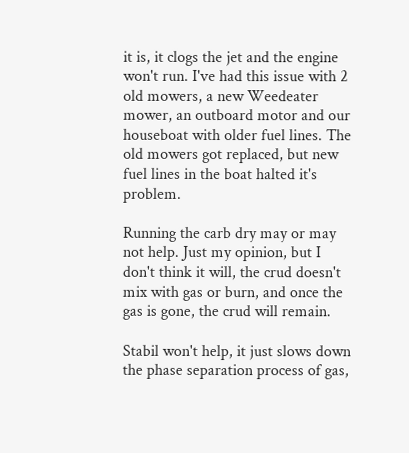it is, it clogs the jet and the engine won't run. I've had this issue with 2 old mowers, a new Weedeater mower, an outboard motor and our houseboat with older fuel lines. The old mowers got replaced, but new fuel lines in the boat halted it's problem.

Running the carb dry may or may not help. Just my opinion, but I don't think it will, the crud doesn't mix with gas or burn, and once the gas is gone, the crud will remain.

Stabil won't help, it just slows down the phase separation process of gas,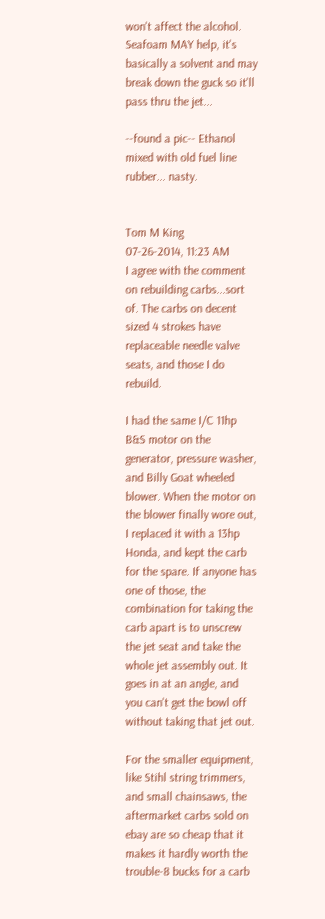won't affect the alcohol. Seafoam MAY help, it's basically a solvent and may break down the guck so it'll pass thru the jet...

--found a pic-- Ethanol mixed with old fuel line rubber... nasty.


Tom M King
07-26-2014, 11:23 AM
I agree with the comment on rebuilding carbs...sort of. The carbs on decent sized 4 strokes have replaceable needle valve seats, and those I do rebuild.

I had the same I/C 11hp B&S motor on the generator, pressure washer, and Billy Goat wheeled blower. When the motor on the blower finally wore out, I replaced it with a 13hp Honda, and kept the carb for the spare. If anyone has one of those, the combination for taking the carb apart is to unscrew the jet seat and take the whole jet assembly out. It goes in at an angle, and you can't get the bowl off without taking that jet out.

For the smaller equipment, like Stihl string trimmers, and small chainsaws, the aftermarket carbs sold on ebay are so cheap that it makes it hardly worth the trouble-8 bucks for a carb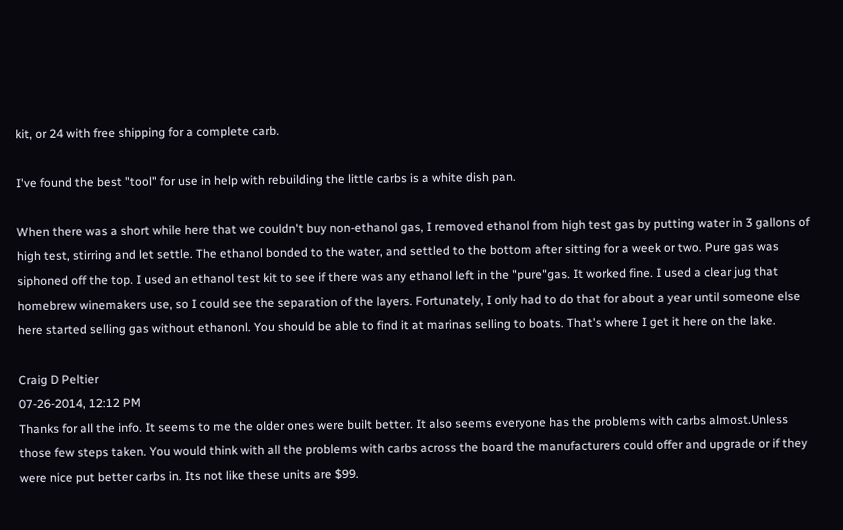kit, or 24 with free shipping for a complete carb.

I've found the best "tool" for use in help with rebuilding the little carbs is a white dish pan.

When there was a short while here that we couldn't buy non-ethanol gas, I removed ethanol from high test gas by putting water in 3 gallons of high test, stirring and let settle. The ethanol bonded to the water, and settled to the bottom after sitting for a week or two. Pure gas was siphoned off the top. I used an ethanol test kit to see if there was any ethanol left in the "pure"gas. It worked fine. I used a clear jug that homebrew winemakers use, so I could see the separation of the layers. Fortunately, I only had to do that for about a year until someone else here started selling gas without ethanonl. You should be able to find it at marinas selling to boats. That's where I get it here on the lake.

Craig D Peltier
07-26-2014, 12:12 PM
Thanks for all the info. It seems to me the older ones were built better. It also seems everyone has the problems with carbs almost.Unless those few steps taken. You would think with all the problems with carbs across the board the manufacturers could offer and upgrade or if they were nice put better carbs in. Its not like these units are $99.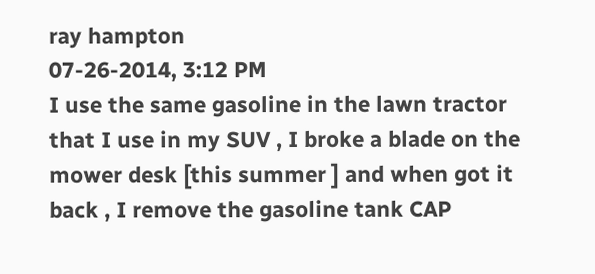ray hampton
07-26-2014, 3:12 PM
I use the same gasoline in the lawn tractor that I use in my SUV , I broke a blade on the mower desk [this summer ] and when got it back , I remove the gasoline tank CAP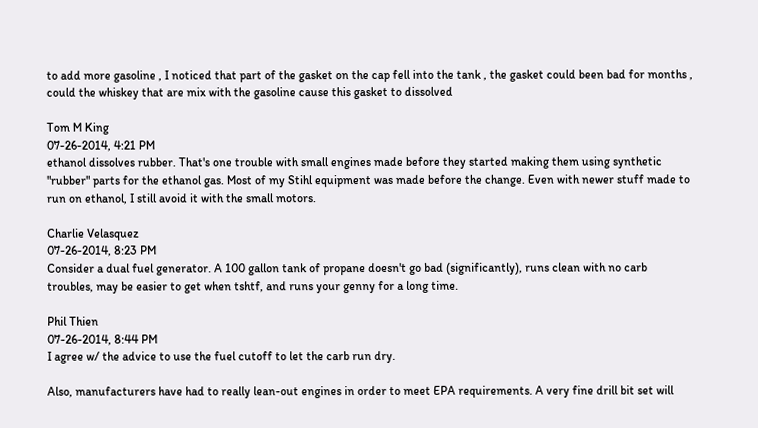to add more gasoline , I noticed that part of the gasket on the cap fell into the tank , the gasket could been bad for months , could the whiskey that are mix with the gasoline cause this gasket to dissolved

Tom M King
07-26-2014, 4:21 PM
ethanol dissolves rubber. That's one trouble with small engines made before they started making them using synthetic "rubber" parts for the ethanol gas. Most of my Stihl equipment was made before the change. Even with newer stuff made to run on ethanol, I still avoid it with the small motors.

Charlie Velasquez
07-26-2014, 8:23 PM
Consider a dual fuel generator. A 100 gallon tank of propane doesn't go bad (significantly), runs clean with no carb troubles, may be easier to get when tshtf, and runs your genny for a long time.

Phil Thien
07-26-2014, 8:44 PM
I agree w/ the advice to use the fuel cutoff to let the carb run dry.

Also, manufacturers have had to really lean-out engines in order to meet EPA requirements. A very fine drill bit set will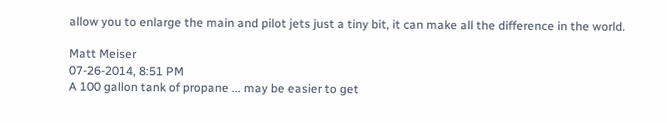allow you to enlarge the main and pilot jets just a tiny bit, it can make all the difference in the world.

Matt Meiser
07-26-2014, 8:51 PM
A 100 gallon tank of propane ... may be easier to get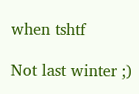when tshtf

Not last winter ;)